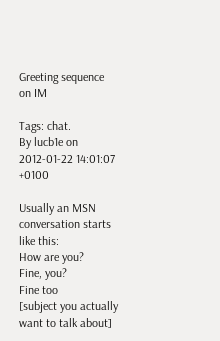Greeting sequence on IM

Tags: chat.
By lucb1e on 2012-01-22 14:01:07 +0100

Usually an MSN conversation starts like this:
How are you?
Fine, you?
Fine too
[subject you actually want to talk about]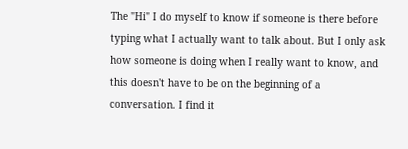The "Hi" I do myself to know if someone is there before typing what I actually want to talk about. But I only ask how someone is doing when I really want to know, and this doesn't have to be on the beginning of a conversation. I find it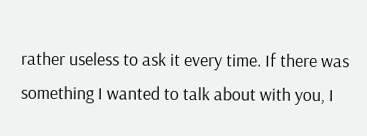rather useless to ask it every time. If there was something I wanted to talk about with you, I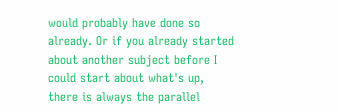would probably have done so already. Or if you already started about another subject before I could start about what's up, there is always the parallel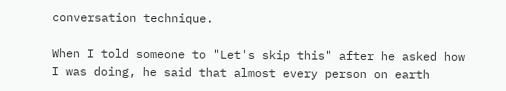conversation technique.

When I told someone to "Let's skip this" after he asked how I was doing, he said that almost every person on earth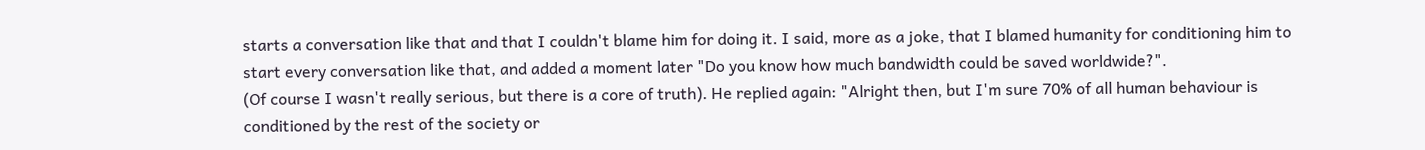starts a conversation like that and that I couldn't blame him for doing it. I said, more as a joke, that I blamed humanity for conditioning him to start every conversation like that, and added a moment later "Do you know how much bandwidth could be saved worldwide?".
(Of course I wasn't really serious, but there is a core of truth). He replied again: "Alright then, but I'm sure 70% of all human behaviour is conditioned by the rest of the society or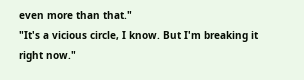even more than that."
"It's a vicious circle, I know. But I'm breaking it right now."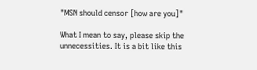"MSN should censor [how are you]"

What I mean to say, please skip the unnecessities. It is a bit like this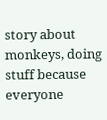story about monkeys, doing stuff because everyone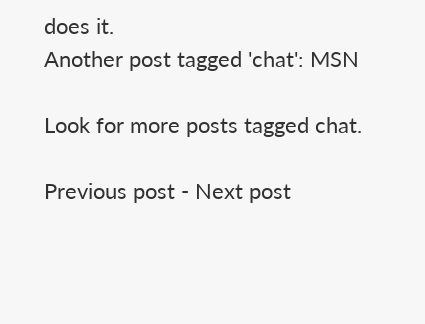does it.
Another post tagged 'chat': MSN

Look for more posts tagged chat.

Previous post - Next post